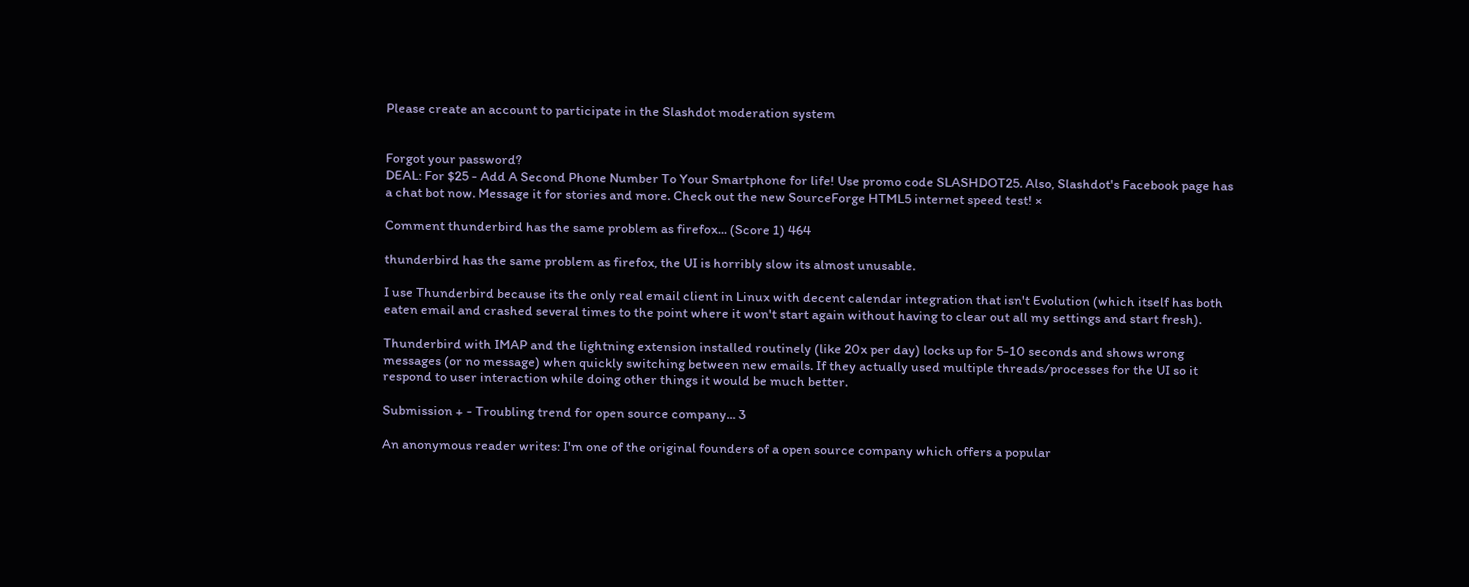Please create an account to participate in the Slashdot moderation system


Forgot your password?
DEAL: For $25 - Add A Second Phone Number To Your Smartphone for life! Use promo code SLASHDOT25. Also, Slashdot's Facebook page has a chat bot now. Message it for stories and more. Check out the new SourceForge HTML5 internet speed test! ×

Comment thunderbird has the same problem as firefox... (Score 1) 464

thunderbird has the same problem as firefox, the UI is horribly slow its almost unusable.

I use Thunderbird because its the only real email client in Linux with decent calendar integration that isn't Evolution (which itself has both eaten email and crashed several times to the point where it won't start again without having to clear out all my settings and start fresh).

Thunderbird with IMAP and the lightning extension installed routinely (like 20x per day) locks up for 5-10 seconds and shows wrong messages (or no message) when quickly switching between new emails. If they actually used multiple threads/processes for the UI so it respond to user interaction while doing other things it would be much better.

Submission + - Troubling trend for open source company... 3

An anonymous reader writes: I'm one of the original founders of a open source company which offers a popular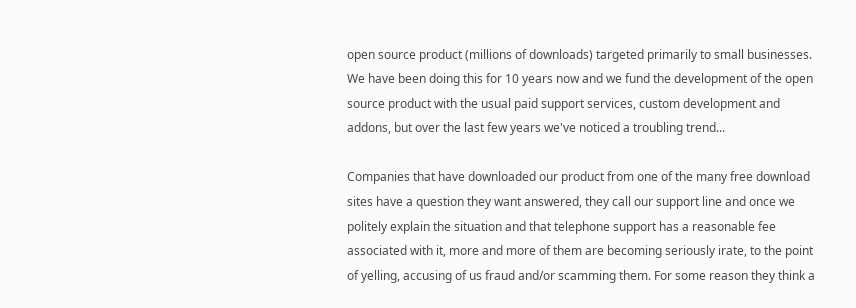open source product (millions of downloads) targeted primarily to small businesses. We have been doing this for 10 years now and we fund the development of the open source product with the usual paid support services, custom development and addons, but over the last few years we've noticed a troubling trend...

Companies that have downloaded our product from one of the many free download sites have a question they want answered, they call our support line and once we politely explain the situation and that telephone support has a reasonable fee associated with it, more and more of them are becoming seriously irate, to the point of yelling, accusing of us fraud and/or scamming them. For some reason they think a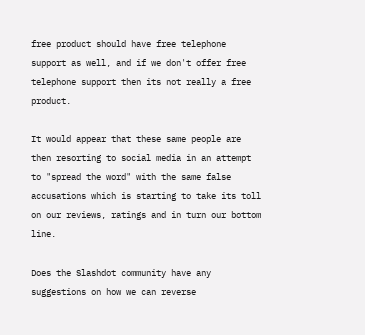free product should have free telephone support as well, and if we don't offer free telephone support then its not really a free product.

It would appear that these same people are then resorting to social media in an attempt to "spread the word" with the same false accusations which is starting to take its toll on our reviews, ratings and in turn our bottom line.

Does the Slashdot community have any suggestions on how we can reverse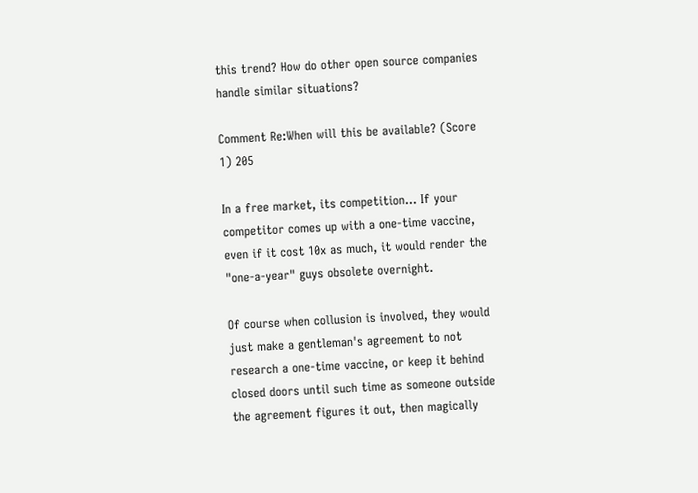this trend? How do other open source companies handle similar situations?

Comment Re:When will this be available? (Score 1) 205

In a free market, its competition... If your competitor comes up with a one-time vaccine, even if it cost 10x as much, it would render the "one-a-year" guys obsolete overnight.

Of course when collusion is involved, they would just make a gentleman's agreement to not research a one-time vaccine, or keep it behind closed doors until such time as someone outside the agreement figures it out, then magically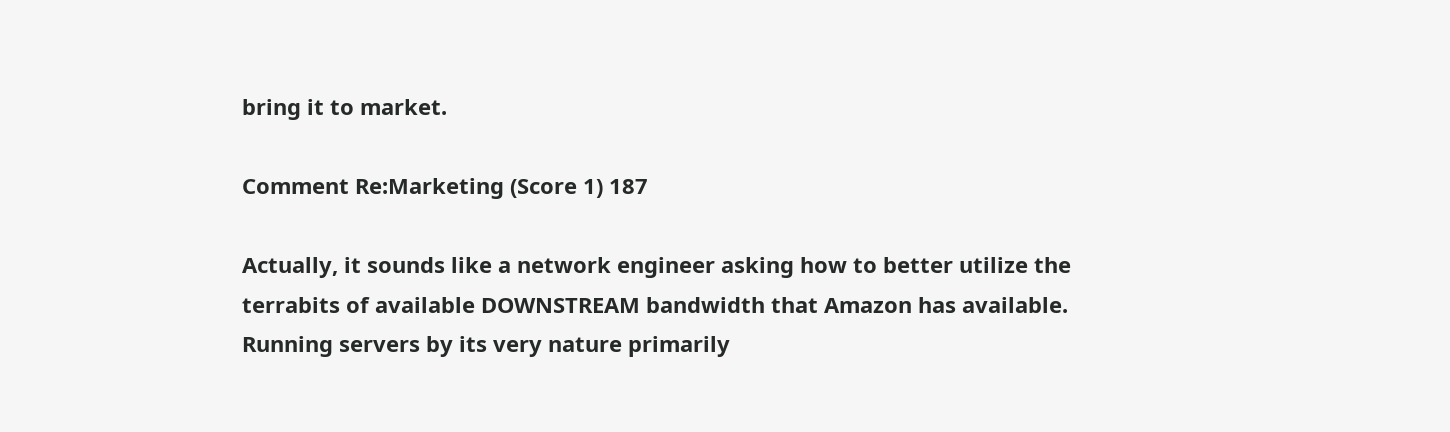bring it to market.

Comment Re:Marketing (Score 1) 187

Actually, it sounds like a network engineer asking how to better utilize the terrabits of available DOWNSTREAM bandwidth that Amazon has available. Running servers by its very nature primarily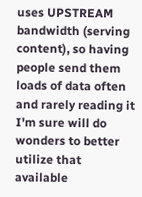uses UPSTREAM bandwidth (serving content), so having people send them loads of data often and rarely reading it I'm sure will do wonders to better utilize that available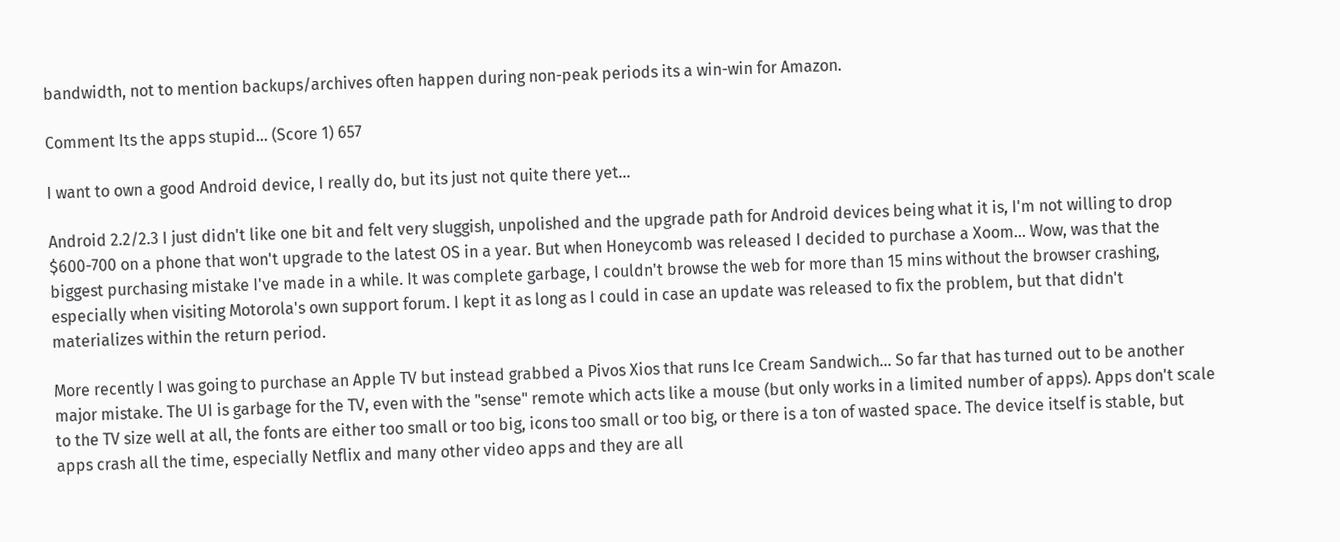bandwidth, not to mention backups/archives often happen during non-peak periods its a win-win for Amazon.

Comment Its the apps stupid... (Score 1) 657

I want to own a good Android device, I really do, but its just not quite there yet...

Android 2.2/2.3 I just didn't like one bit and felt very sluggish, unpolished and the upgrade path for Android devices being what it is, I'm not willing to drop $600-700 on a phone that won't upgrade to the latest OS in a year. But when Honeycomb was released I decided to purchase a Xoom... Wow, was that the biggest purchasing mistake I've made in a while. It was complete garbage, I couldn't browse the web for more than 15 mins without the browser crashing, especially when visiting Motorola's own support forum. I kept it as long as I could in case an update was released to fix the problem, but that didn't materializes within the return period.

More recently I was going to purchase an Apple TV but instead grabbed a Pivos Xios that runs Ice Cream Sandwich... So far that has turned out to be another major mistake. The UI is garbage for the TV, even with the "sense" remote which acts like a mouse (but only works in a limited number of apps). Apps don't scale to the TV size well at all, the fonts are either too small or too big, icons too small or too big, or there is a ton of wasted space. The device itself is stable, but apps crash all the time, especially Netflix and many other video apps and they are all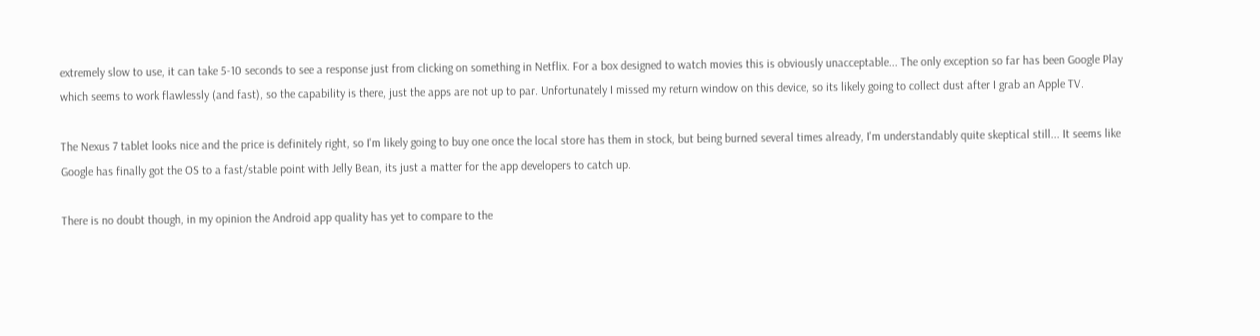extremely slow to use, it can take 5-10 seconds to see a response just from clicking on something in Netflix. For a box designed to watch movies this is obviously unacceptable... The only exception so far has been Google Play which seems to work flawlessly (and fast), so the capability is there, just the apps are not up to par. Unfortunately I missed my return window on this device, so its likely going to collect dust after I grab an Apple TV.

The Nexus 7 tablet looks nice and the price is definitely right, so I'm likely going to buy one once the local store has them in stock, but being burned several times already, I'm understandably quite skeptical still... It seems like Google has finally got the OS to a fast/stable point with Jelly Bean, its just a matter for the app developers to catch up.

There is no doubt though, in my opinion the Android app quality has yet to compare to the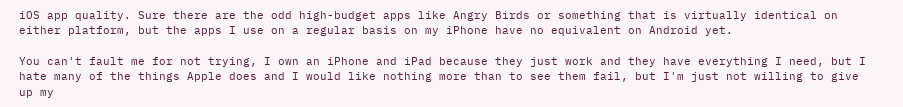iOS app quality. Sure there are the odd high-budget apps like Angry Birds or something that is virtually identical on either platform, but the apps I use on a regular basis on my iPhone have no equivalent on Android yet.

You can't fault me for not trying, I own an iPhone and iPad because they just work and they have everything I need, but I hate many of the things Apple does and I would like nothing more than to see them fail, but I'm just not willing to give up my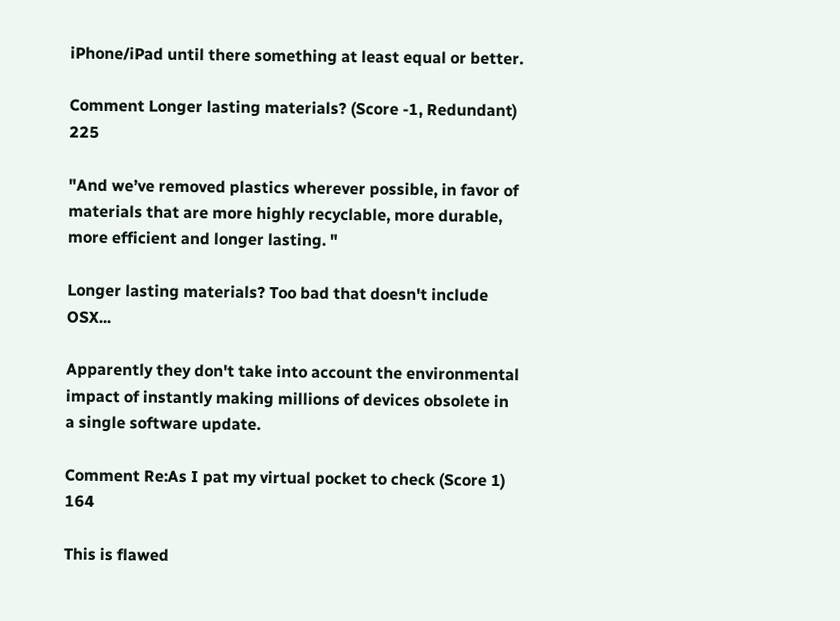iPhone/iPad until there something at least equal or better.

Comment Longer lasting materials? (Score -1, Redundant) 225

"And we’ve removed plastics wherever possible, in favor of materials that are more highly recyclable, more durable, more efficient and longer lasting. "

Longer lasting materials? Too bad that doesn't include OSX...

Apparently they don't take into account the environmental impact of instantly making millions of devices obsolete in a single software update.

Comment Re:As I pat my virtual pocket to check (Score 1) 164

This is flawed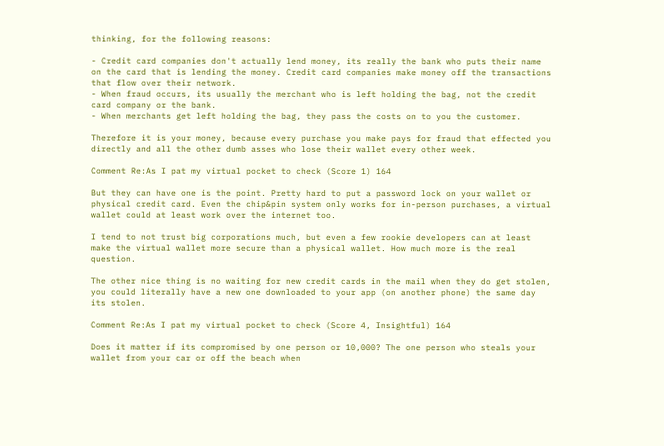thinking, for the following reasons:

- Credit card companies don't actually lend money, its really the bank who puts their name on the card that is lending the money. Credit card companies make money off the transactions that flow over their network.
- When fraud occurs, its usually the merchant who is left holding the bag, not the credit card company or the bank.
- When merchants get left holding the bag, they pass the costs on to you the customer.

Therefore it is your money, because every purchase you make pays for fraud that effected you directly and all the other dumb asses who lose their wallet every other week.

Comment Re:As I pat my virtual pocket to check (Score 1) 164

But they can have one is the point. Pretty hard to put a password lock on your wallet or physical credit card. Even the chip&pin system only works for in-person purchases, a virtual wallet could at least work over the internet too.

I tend to not trust big corporations much, but even a few rookie developers can at least make the virtual wallet more secure than a physical wallet. How much more is the real question.

The other nice thing is no waiting for new credit cards in the mail when they do get stolen, you could literally have a new one downloaded to your app (on another phone) the same day its stolen.

Comment Re:As I pat my virtual pocket to check (Score 4, Insightful) 164

Does it matter if its compromised by one person or 10,000? The one person who steals your wallet from your car or off the beach when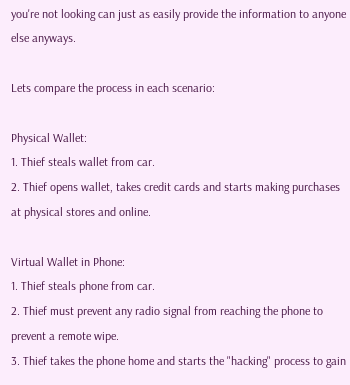you're not looking can just as easily provide the information to anyone else anyways.

Lets compare the process in each scenario:

Physical Wallet:
1. Thief steals wallet from car.
2. Thief opens wallet, takes credit cards and starts making purchases at physical stores and online.

Virtual Wallet in Phone:
1. Thief steals phone from car.
2. Thief must prevent any radio signal from reaching the phone to prevent a remote wipe.
3. Thief takes the phone home and starts the "hacking" process to gain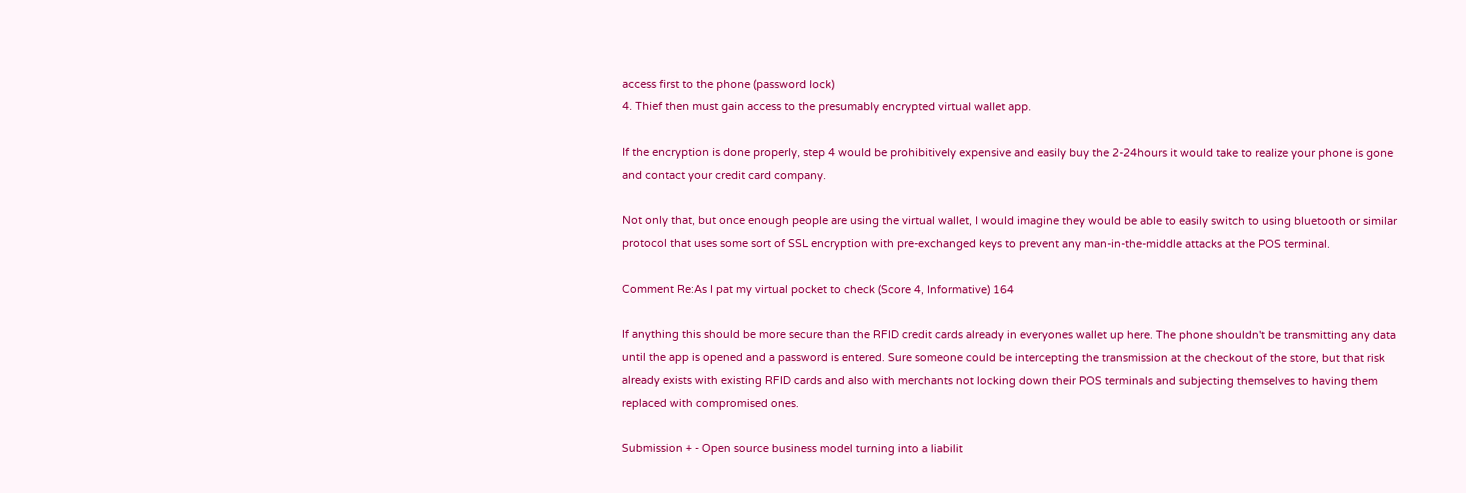access first to the phone (password lock)
4. Thief then must gain access to the presumably encrypted virtual wallet app.

If the encryption is done properly, step 4 would be prohibitively expensive and easily buy the 2-24hours it would take to realize your phone is gone and contact your credit card company.

Not only that, but once enough people are using the virtual wallet, I would imagine they would be able to easily switch to using bluetooth or similar protocol that uses some sort of SSL encryption with pre-exchanged keys to prevent any man-in-the-middle attacks at the POS terminal.

Comment Re:As I pat my virtual pocket to check (Score 4, Informative) 164

If anything this should be more secure than the RFID credit cards already in everyones wallet up here. The phone shouldn't be transmitting any data until the app is opened and a password is entered. Sure someone could be intercepting the transmission at the checkout of the store, but that risk already exists with existing RFID cards and also with merchants not locking down their POS terminals and subjecting themselves to having them replaced with compromised ones.

Submission + - Open source business model turning into a liabilit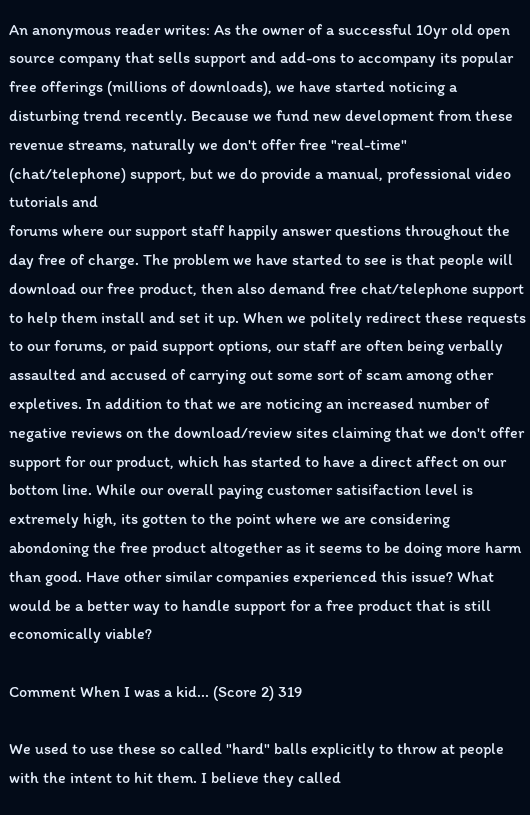An anonymous reader writes: As the owner of a successful 10yr old open source company that sells support and add-ons to accompany its popular free offerings (millions of downloads), we have started noticing a disturbing trend recently. Because we fund new development from these revenue streams, naturally we don't offer free "real-time" (chat/telephone) support, but we do provide a manual, professional video tutorials and
forums where our support staff happily answer questions throughout the day free of charge. The problem we have started to see is that people will download our free product, then also demand free chat/telephone support to help them install and set it up. When we politely redirect these requests to our forums, or paid support options, our staff are often being verbally assaulted and accused of carrying out some sort of scam among other expletives. In addition to that we are noticing an increased number of negative reviews on the download/review sites claiming that we don't offer support for our product, which has started to have a direct affect on our bottom line. While our overall paying customer satisifaction level is extremely high, its gotten to the point where we are considering abondoning the free product altogether as it seems to be doing more harm than good. Have other similar companies experienced this issue? What would be a better way to handle support for a free product that is still economically viable?

Comment When I was a kid... (Score 2) 319

We used to use these so called "hard" balls explicitly to throw at people with the intent to hit them. I believe they called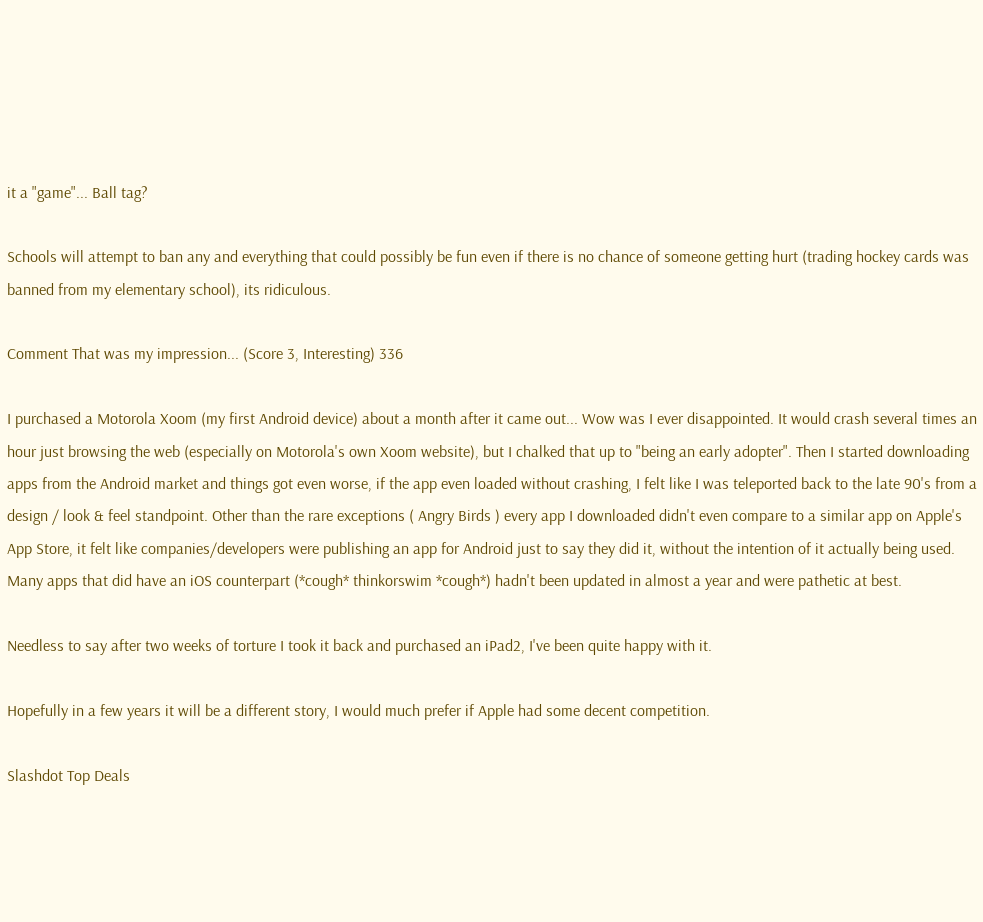it a "game"... Ball tag?

Schools will attempt to ban any and everything that could possibly be fun even if there is no chance of someone getting hurt (trading hockey cards was banned from my elementary school), its ridiculous.

Comment That was my impression... (Score 3, Interesting) 336

I purchased a Motorola Xoom (my first Android device) about a month after it came out... Wow was I ever disappointed. It would crash several times an hour just browsing the web (especially on Motorola's own Xoom website), but I chalked that up to "being an early adopter". Then I started downloading apps from the Android market and things got even worse, if the app even loaded without crashing, I felt like I was teleported back to the late 90's from a design / look & feel standpoint. Other than the rare exceptions ( Angry Birds ) every app I downloaded didn't even compare to a similar app on Apple's App Store, it felt like companies/developers were publishing an app for Android just to say they did it, without the intention of it actually being used. Many apps that did have an iOS counterpart (*cough* thinkorswim *cough*) hadn't been updated in almost a year and were pathetic at best.

Needless to say after two weeks of torture I took it back and purchased an iPad2, I've been quite happy with it.

Hopefully in a few years it will be a different story, I would much prefer if Apple had some decent competition.

Slashdot Top Deals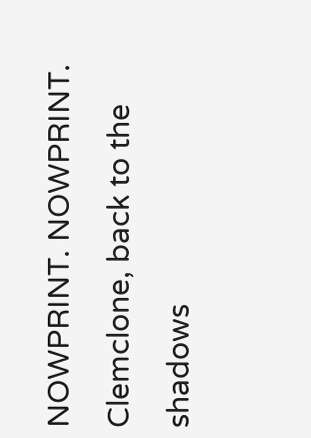NOWPRINT. NOWPRINT. Clemclone, back to the shadows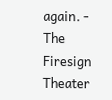again. - The Firesign Theater